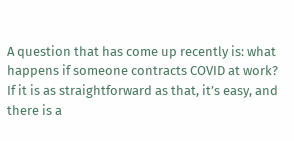A question that has come up recently is: what happens if someone contracts COVID at work? If it is as straightforward as that, it’s easy, and there is a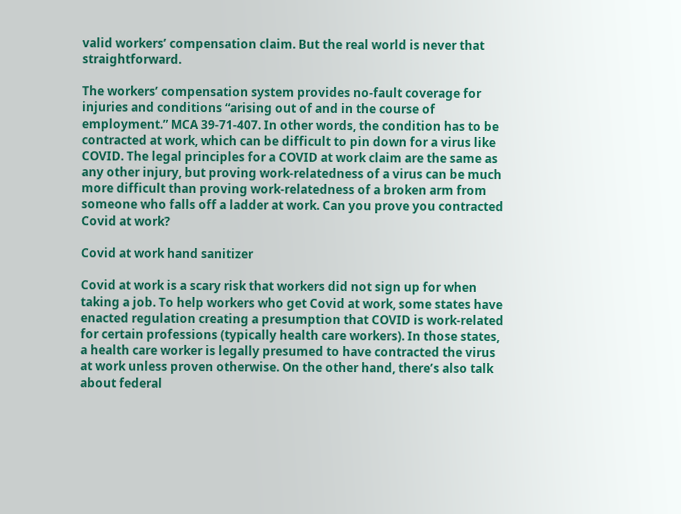valid workers’ compensation claim. But the real world is never that straightforward.

The workers’ compensation system provides no-fault coverage for injuries and conditions “arising out of and in the course of employment.” MCA 39-71-407. In other words, the condition has to be contracted at work, which can be difficult to pin down for a virus like COVID. The legal principles for a COVID at work claim are the same as any other injury, but proving work-relatedness of a virus can be much more difficult than proving work-relatedness of a broken arm from someone who falls off a ladder at work. Can you prove you contracted Covid at work?

Covid at work hand sanitizer

Covid at work is a scary risk that workers did not sign up for when taking a job. To help workers who get Covid at work, some states have enacted regulation creating a presumption that COVID is work-related for certain professions (typically health care workers). In those states, a health care worker is legally presumed to have contracted the virus at work unless proven otherwise. On the other hand, there’s also talk about federal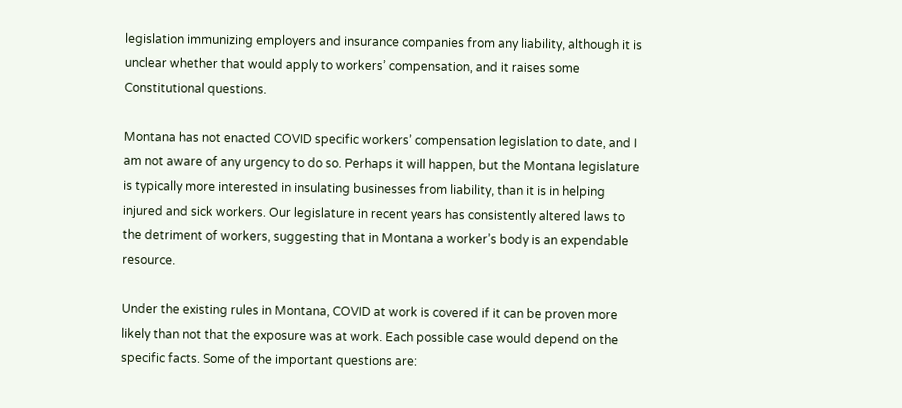legislation immunizing employers and insurance companies from any liability, although it is unclear whether that would apply to workers’ compensation, and it raises some Constitutional questions.

Montana has not enacted COVID specific workers’ compensation legislation to date, and I am not aware of any urgency to do so. Perhaps it will happen, but the Montana legislature is typically more interested in insulating businesses from liability, than it is in helping injured and sick workers. Our legislature in recent years has consistently altered laws to the detriment of workers, suggesting that in Montana a worker’s body is an expendable resource.

Under the existing rules in Montana, COVID at work is covered if it can be proven more likely than not that the exposure was at work. Each possible case would depend on the specific facts. Some of the important questions are: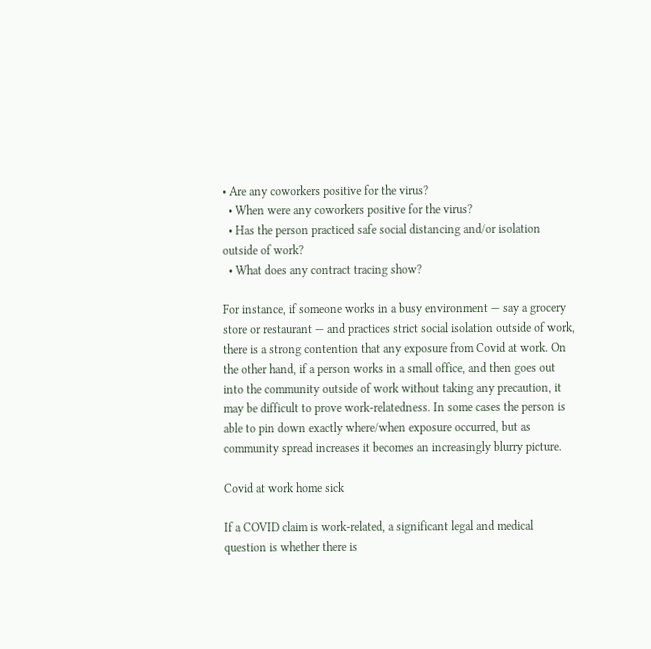• Are any coworkers positive for the virus?
  • When were any coworkers positive for the virus?
  • Has the person practiced safe social distancing and/or isolation outside of work?
  • What does any contract tracing show?

For instance, if someone works in a busy environment — say a grocery store or restaurant — and practices strict social isolation outside of work, there is a strong contention that any exposure from Covid at work. On the other hand, if a person works in a small office, and then goes out into the community outside of work without taking any precaution, it may be difficult to prove work-relatedness. In some cases the person is able to pin down exactly where/when exposure occurred, but as community spread increases it becomes an increasingly blurry picture.

Covid at work home sick

If a COVID claim is work-related, a significant legal and medical question is whether there is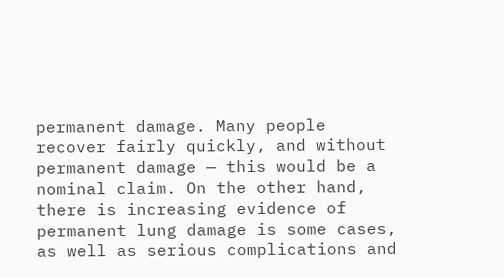permanent damage. Many people recover fairly quickly, and without permanent damage — this would be a nominal claim. On the other hand, there is increasing evidence of permanent lung damage is some cases, as well as serious complications and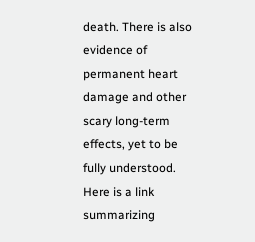death. There is also evidence of permanent heart damage and other scary long-term effects, yet to be fully understood. Here is a link summarizing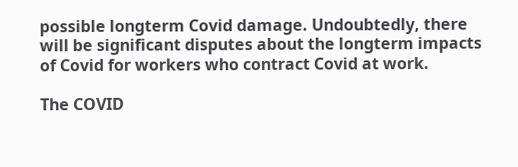possible longterm Covid damage. Undoubtedly, there will be significant disputes about the longterm impacts of Covid for workers who contract Covid at work.

The COVID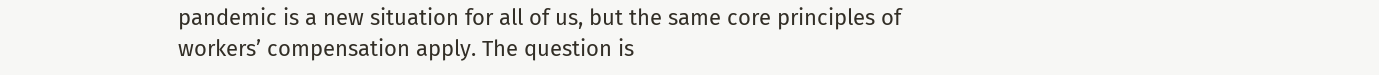pandemic is a new situation for all of us, but the same core principles of workers’ compensation apply. The question is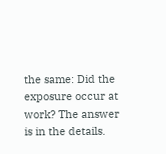the same: Did the exposure occur at work? The answer is in the details.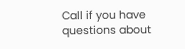Call if you have questions about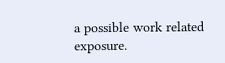a possible work related exposure.